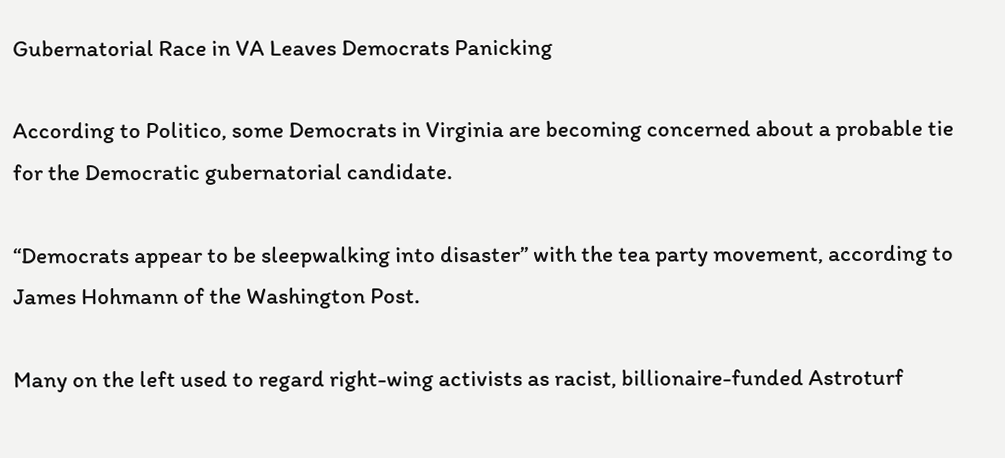Gubernatorial Race in VA Leaves Democrats Panicking

According to Politico, some Democrats in Virginia are becoming concerned about a probable tie for the Democratic gubernatorial candidate.

“Democrats appear to be sleepwalking into disaster” with the tea party movement, according to James Hohmann of the Washington Post.

Many on the left used to regard right-wing activists as racist, billionaire-funded Astroturf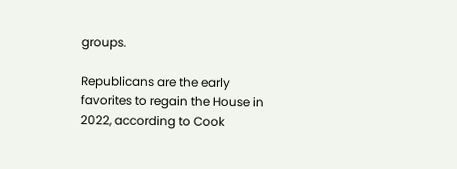groups.

Republicans are the early favorites to regain the House in 2022, according to Cook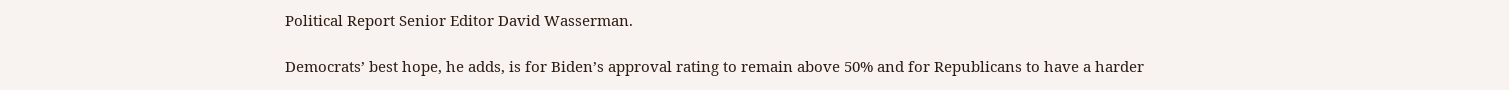Political Report Senior Editor David Wasserman.

Democrats’ best hope, he adds, is for Biden’s approval rating to remain above 50% and for Republicans to have a harder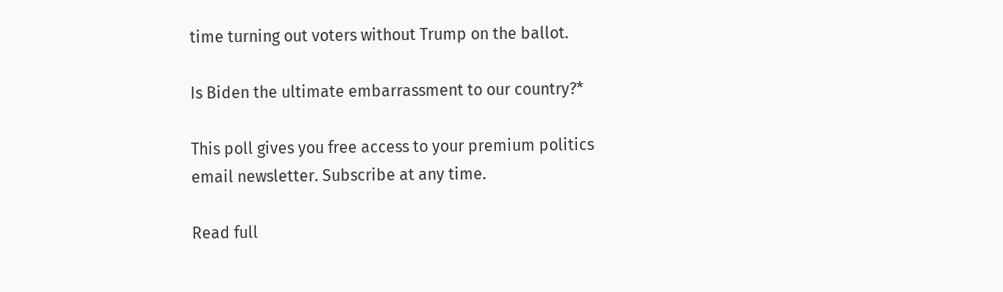time turning out voters without Trump on the ballot.

Is Biden the ultimate embarrassment to our country?*

This poll gives you free access to your premium politics email newsletter. Subscribe at any time.

Read full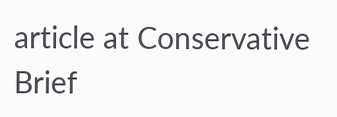article at Conservative Brief